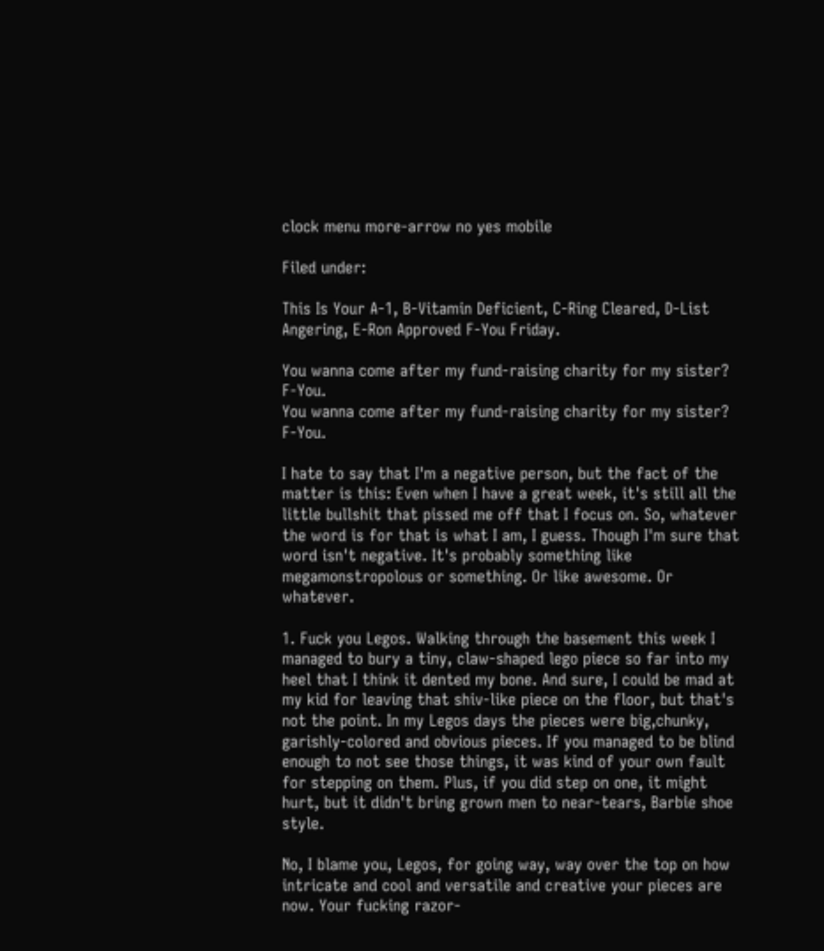clock menu more-arrow no yes mobile

Filed under:

This Is Your A-1, B-Vitamin Deficient, C-Ring Cleared, D-List Angering, E-Ron Approved F-You Friday.

You wanna come after my fund-raising charity for my sister? F-You.
You wanna come after my fund-raising charity for my sister? F-You.

I hate to say that I'm a negative person, but the fact of the matter is this: Even when I have a great week, it's still all the little bullshit that pissed me off that I focus on. So, whatever the word is for that is what I am, I guess. Though I'm sure that word isn't negative. It's probably something like megamonstropolous or something. Or like awesome. Or whatever.

1. Fuck you Legos. Walking through the basement this week I managed to bury a tiny, claw-shaped lego piece so far into my heel that I think it dented my bone. And sure, I could be mad at my kid for leaving that shiv-like piece on the floor, but that's not the point. In my Legos days the pieces were big,chunky, garishly-colored and obvious pieces. If you managed to be blind enough to not see those things, it was kind of your own fault for stepping on them. Plus, if you did step on one, it might hurt, but it didn't bring grown men to near-tears, Barbie shoe style.

No, I blame you, Legos, for going way, way over the top on how intricate and cool and versatile and creative your pieces are now. Your fucking razor-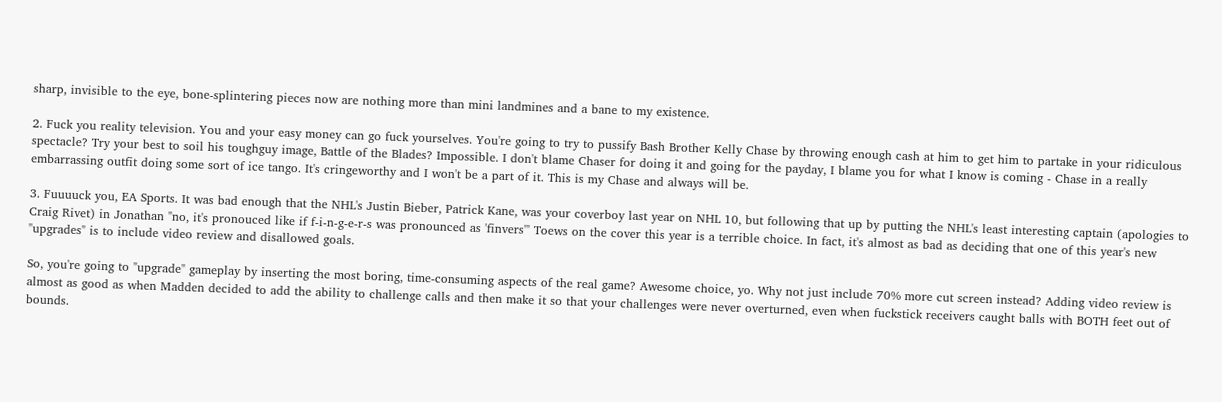sharp, invisible to the eye, bone-splintering pieces now are nothing more than mini landmines and a bane to my existence.

2. Fuck you reality television. You and your easy money can go fuck yourselves. You're going to try to pussify Bash Brother Kelly Chase by throwing enough cash at him to get him to partake in your ridiculous spectacle? Try your best to soil his toughguy image, Battle of the Blades? Impossible. I don't blame Chaser for doing it and going for the payday, I blame you for what I know is coming - Chase in a really embarrassing outfit doing some sort of ice tango. It's cringeworthy and I won't be a part of it. This is my Chase and always will be.

3. Fuuuuck you, EA Sports. It was bad enough that the NHL's Justin Bieber, Patrick Kane, was your coverboy last year on NHL 10, but following that up by putting the NHL's least interesting captain (apologies to Craig Rivet) in Jonathan "no, it's pronouced like if f-i-n-g-e-r-s was pronounced as 'finvers'" Toews on the cover this year is a terrible choice. In fact, it's almost as bad as deciding that one of this year's new "upgrades" is to include video review and disallowed goals.

So, you're going to "upgrade" gameplay by inserting the most boring, time-consuming aspects of the real game? Awesome choice, yo. Why not just include 70% more cut screen instead? Adding video review is almost as good as when Madden decided to add the ability to challenge calls and then make it so that your challenges were never overturned, even when fuckstick receivers caught balls with BOTH feet out of bounds.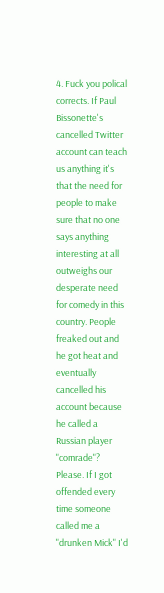4. Fuck you polical corrects. If Paul Bissonette's cancelled Twitter account can teach us anything it's that the need for people to make sure that no one says anything interesting at all outweighs our desperate need for comedy in this country. People freaked out and he got heat and eventually cancelled his account because he called a Russian player "comrade"? Please. If I got offended every time someone called me a "drunken Mick" I'd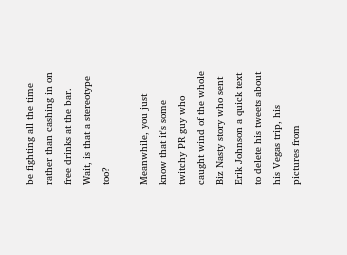be fighting all the time rather than cashing in on free drinks at the bar. Wait, is that a stereotype too?

Meanwhile, you just know that it's some twitchy PR guy who caught wind of the whole Biz Nasty story who sent Erik Johnson a quick text to delete his tweets about his Vegas trip, his pictures from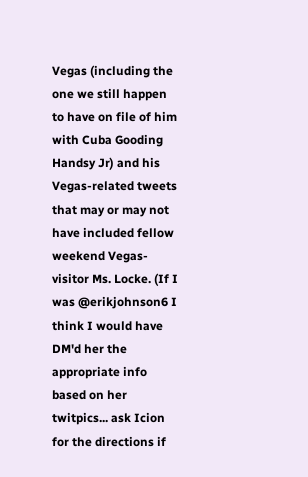Vegas (including the one we still happen to have on file of him with Cuba Gooding Handsy Jr) and his Vegas-related tweets that may or may not have included fellow weekend Vegas-visitor Ms. Locke. (If I was @erikjohnson6 I think I would have DM'd her the appropriate info based on her twitpics... ask Icion for the directions if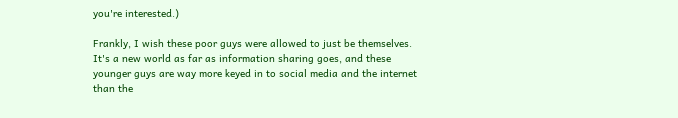you're interested.)

Frankly, I wish these poor guys were allowed to just be themselves. It's a new world as far as information sharing goes, and these younger guys are way more keyed in to social media and the internet than the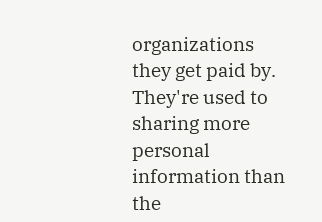organizations they get paid by. They're used to sharing more personal information than the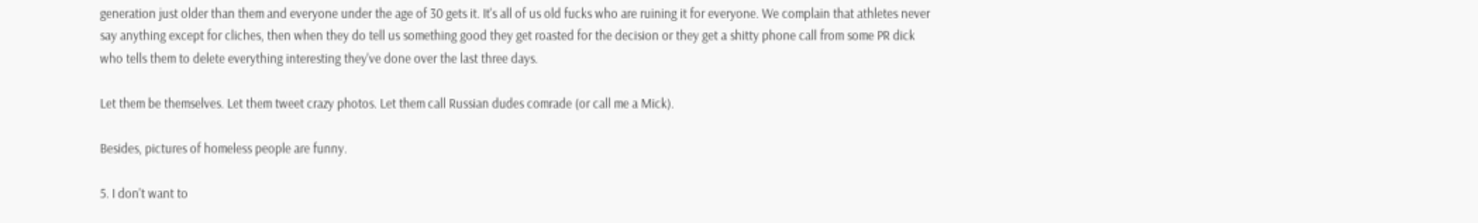generation just older than them and everyone under the age of 30 gets it. It's all of us old fucks who are ruining it for everyone. We complain that athletes never say anything except for cliches, then when they do tell us something good they get roasted for the decision or they get a shitty phone call from some PR dick who tells them to delete everything interesting they've done over the last three days.

Let them be themselves. Let them tweet crazy photos. Let them call Russian dudes comrade (or call me a Mick).

Besides, pictures of homeless people are funny.

5. I don't want to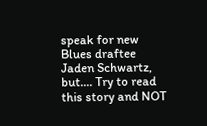speak for new Blues draftee Jaden Schwartz, but.... Try to read this story and NOT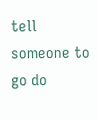tell someone to go do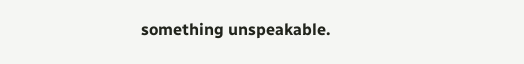something unspeakable.